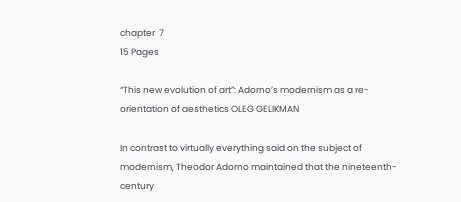chapter  7
15 Pages

“This new evolution of art”: Adorno’s modernism as a re-orientation of aesthetics OLEG GELIKMAN

In contrast to virtually everything said on the subject of modernism, Theodor Adorno maintained that the nineteenth-century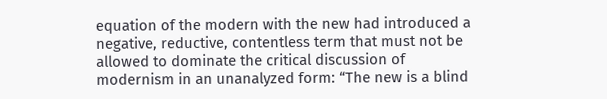equation of the modern with the new had introduced a negative, reductive, contentless term that must not be allowed to dominate the critical discussion of modernism in an unanalyzed form: “The new is a blind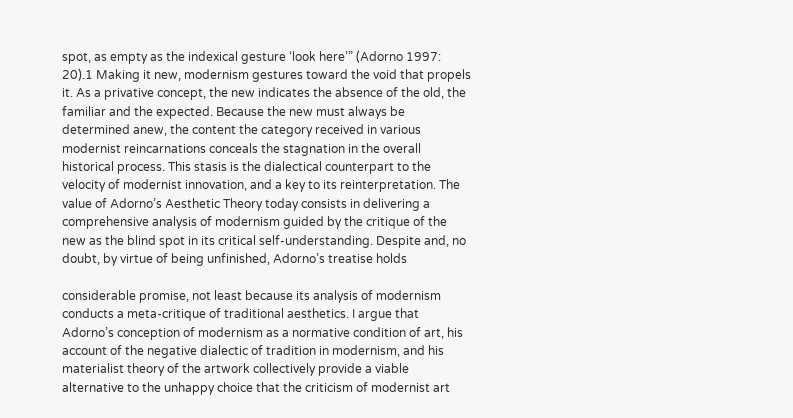spot, as empty as the indexical gesture ‘look here’” (Adorno 1997: 20).1 Making it new, modernism gestures toward the void that propels it. As a privative concept, the new indicates the absence of the old, the familiar and the expected. Because the new must always be determined anew, the content the category received in various modernist reincarnations conceals the stagnation in the overall historical process. This stasis is the dialectical counterpart to the velocity of modernist innovation, and a key to its reinterpretation. The value of Adorno’s Aesthetic Theory today consists in delivering a comprehensive analysis of modernism guided by the critique of the new as the blind spot in its critical self-understanding. Despite and, no doubt, by virtue of being unfinished, Adorno’s treatise holds

considerable promise, not least because its analysis of modernism conducts a meta-critique of traditional aesthetics. I argue that Adorno’s conception of modernism as a normative condition of art, his account of the negative dialectic of tradition in modernism, and his materialist theory of the artwork collectively provide a viable alternative to the unhappy choice that the criticism of modernist art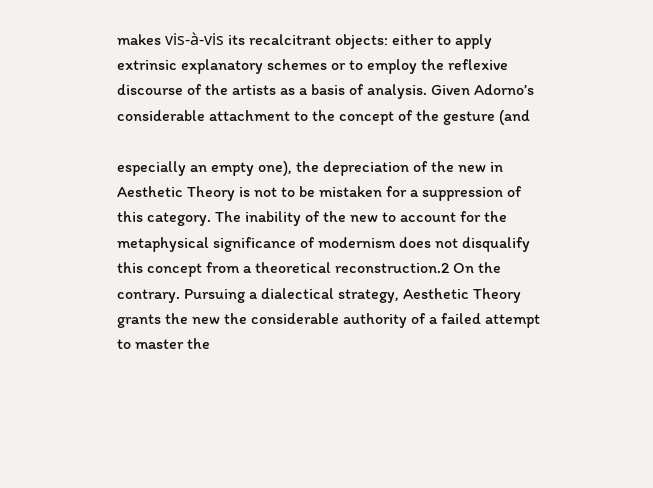makes vis-à-vis its recalcitrant objects: either to apply extrinsic explanatory schemes or to employ the reflexive discourse of the artists as a basis of analysis. Given Adorno’s considerable attachment to the concept of the gesture (and

especially an empty one), the depreciation of the new in Aesthetic Theory is not to be mistaken for a suppression of this category. The inability of the new to account for the metaphysical significance of modernism does not disqualify this concept from a theoretical reconstruction.2 On the contrary. Pursuing a dialectical strategy, Aesthetic Theory grants the new the considerable authority of a failed attempt to master the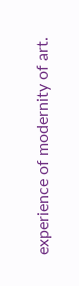experience of modernity of art.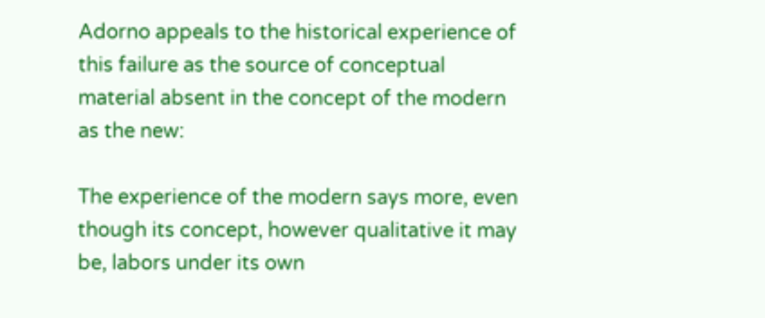Adorno appeals to the historical experience of this failure as the source of conceptual material absent in the concept of the modern as the new:

The experience of the modern says more, even though its concept, however qualitative it may be, labors under its own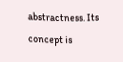abstractness. Its concept is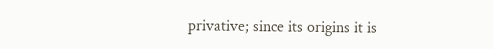privative; since its origins it is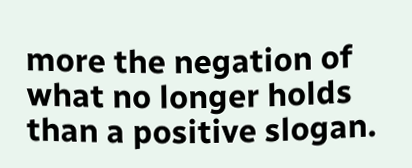more the negation of what no longer holds than a positive slogan.